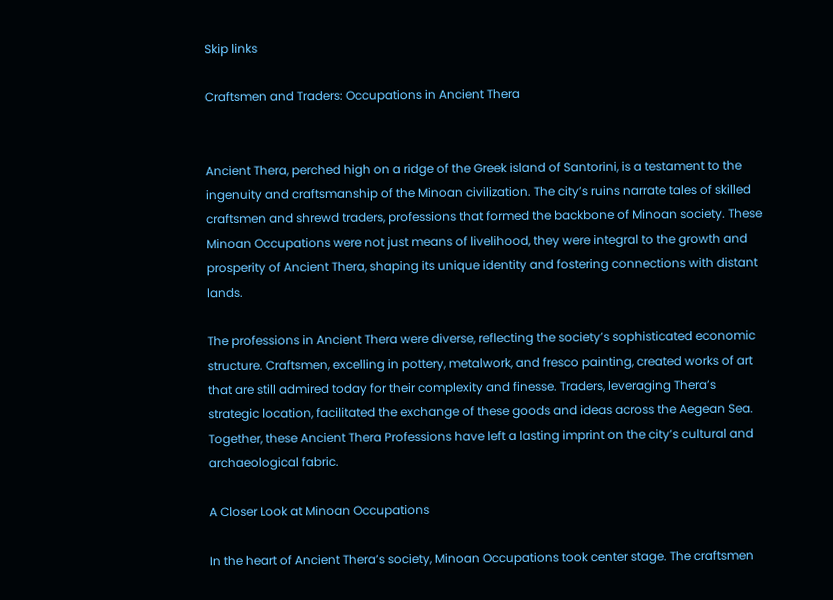Skip links

Craftsmen and Traders: Occupations in Ancient Thera


Ancient Thera, perched high on a ridge of the Greek island of Santorini, is a testament to the ingenuity and craftsmanship of the Minoan civilization. The city’s ruins narrate tales of skilled craftsmen and shrewd traders, professions that formed the backbone of Minoan society. These Minoan Occupations were not just means of livelihood, they were integral to the growth and prosperity of Ancient Thera, shaping its unique identity and fostering connections with distant lands.

The professions in Ancient Thera were diverse, reflecting the society’s sophisticated economic structure. Craftsmen, excelling in pottery, metalwork, and fresco painting, created works of art that are still admired today for their complexity and finesse. Traders, leveraging Thera’s strategic location, facilitated the exchange of these goods and ideas across the Aegean Sea. Together, these Ancient Thera Professions have left a lasting imprint on the city’s cultural and archaeological fabric.

A Closer Look at Minoan Occupations

In the heart of Ancient Thera’s society, Minoan Occupations took center stage. The craftsmen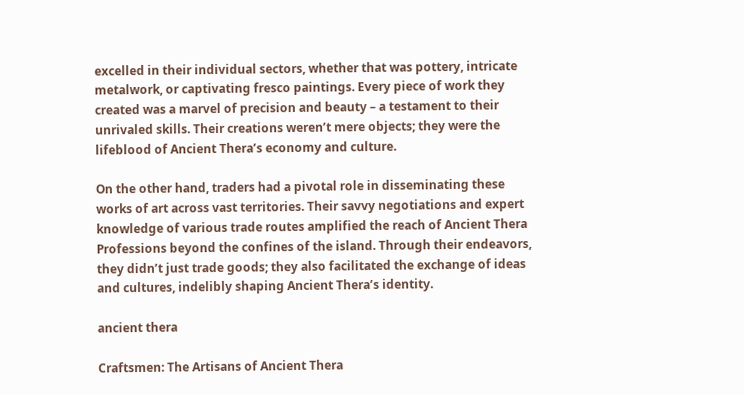excelled in their individual sectors, whether that was pottery, intricate metalwork, or captivating fresco paintings. Every piece of work they created was a marvel of precision and beauty – a testament to their unrivaled skills. Their creations weren’t mere objects; they were the lifeblood of Ancient Thera’s economy and culture.

On the other hand, traders had a pivotal role in disseminating these works of art across vast territories. Their savvy negotiations and expert knowledge of various trade routes amplified the reach of Ancient Thera Professions beyond the confines of the island. Through their endeavors, they didn’t just trade goods; they also facilitated the exchange of ideas and cultures, indelibly shaping Ancient Thera’s identity.

ancient thera

Craftsmen: The Artisans of Ancient Thera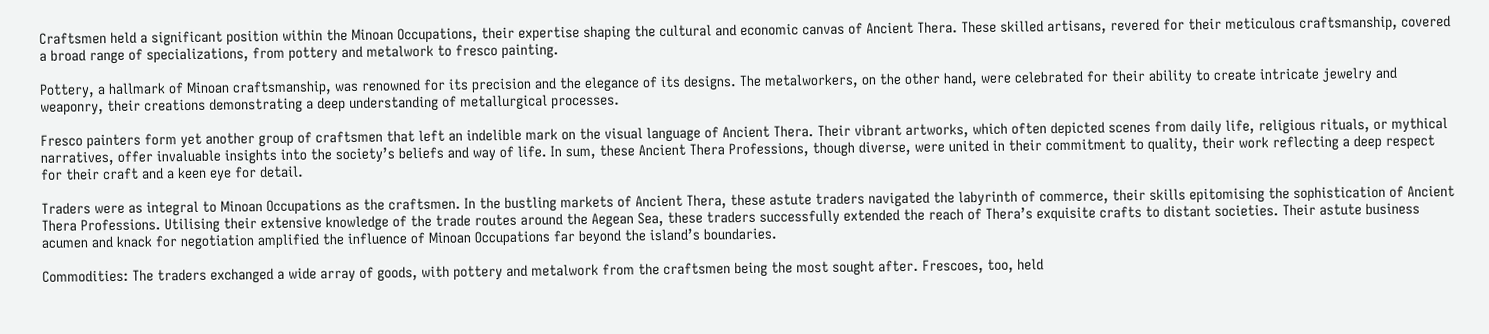Craftsmen held a significant position within the Minoan Occupations, their expertise shaping the cultural and economic canvas of Ancient Thera. These skilled artisans, revered for their meticulous craftsmanship, covered a broad range of specializations, from pottery and metalwork to fresco painting.

Pottery, a hallmark of Minoan craftsmanship, was renowned for its precision and the elegance of its designs. The metalworkers, on the other hand, were celebrated for their ability to create intricate jewelry and weaponry, their creations demonstrating a deep understanding of metallurgical processes.

Fresco painters form yet another group of craftsmen that left an indelible mark on the visual language of Ancient Thera. Their vibrant artworks, which often depicted scenes from daily life, religious rituals, or mythical narratives, offer invaluable insights into the society’s beliefs and way of life. In sum, these Ancient Thera Professions, though diverse, were united in their commitment to quality, their work reflecting a deep respect for their craft and a keen eye for detail.

Traders were as integral to Minoan Occupations as the craftsmen. In the bustling markets of Ancient Thera, these astute traders navigated the labyrinth of commerce, their skills epitomising the sophistication of Ancient Thera Professions. Utilising their extensive knowledge of the trade routes around the Aegean Sea, these traders successfully extended the reach of Thera’s exquisite crafts to distant societies. Their astute business acumen and knack for negotiation amplified the influence of Minoan Occupations far beyond the island’s boundaries.

Commodities: The traders exchanged a wide array of goods, with pottery and metalwork from the craftsmen being the most sought after. Frescoes, too, held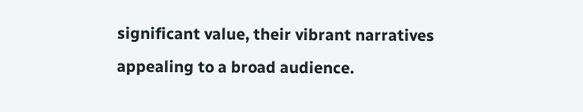significant value, their vibrant narratives appealing to a broad audience.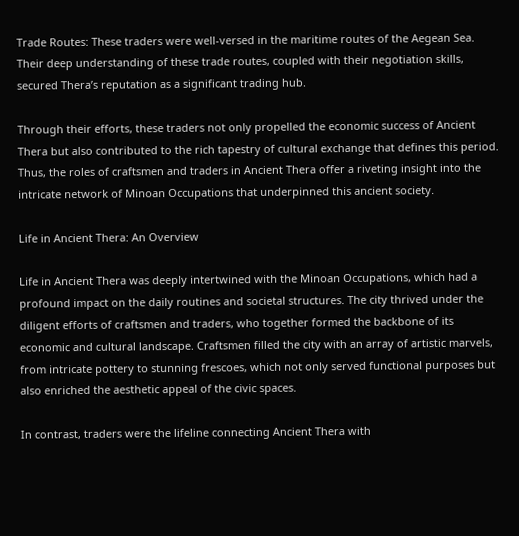Trade Routes: These traders were well-versed in the maritime routes of the Aegean Sea. Their deep understanding of these trade routes, coupled with their negotiation skills, secured Thera’s reputation as a significant trading hub.

Through their efforts, these traders not only propelled the economic success of Ancient Thera but also contributed to the rich tapestry of cultural exchange that defines this period. Thus, the roles of craftsmen and traders in Ancient Thera offer a riveting insight into the intricate network of Minoan Occupations that underpinned this ancient society.

Life in Ancient Thera: An Overview

Life in Ancient Thera was deeply intertwined with the Minoan Occupations, which had a profound impact on the daily routines and societal structures. The city thrived under the diligent efforts of craftsmen and traders, who together formed the backbone of its economic and cultural landscape. Craftsmen filled the city with an array of artistic marvels, from intricate pottery to stunning frescoes, which not only served functional purposes but also enriched the aesthetic appeal of the civic spaces.

In contrast, traders were the lifeline connecting Ancient Thera with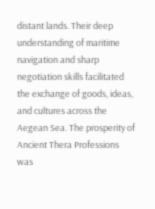distant lands. Their deep understanding of maritime navigation and sharp negotiation skills facilitated the exchange of goods, ideas, and cultures across the Aegean Sea. The prosperity of Ancient Thera Professions was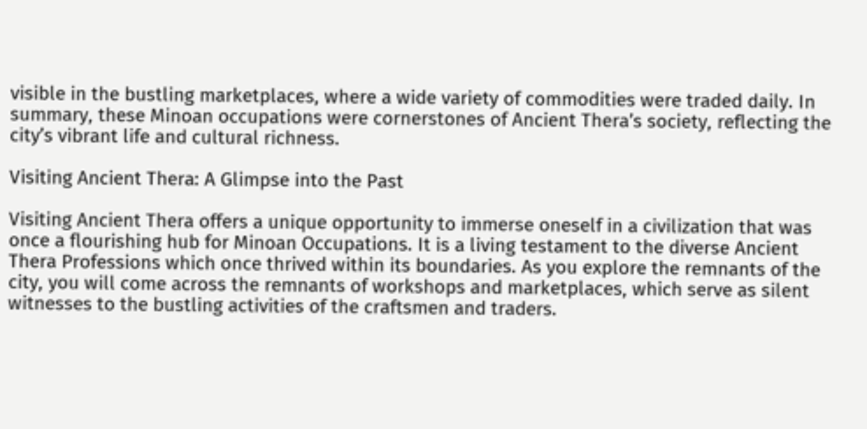visible in the bustling marketplaces, where a wide variety of commodities were traded daily. In summary, these Minoan occupations were cornerstones of Ancient Thera’s society, reflecting the city’s vibrant life and cultural richness.

Visiting Ancient Thera: A Glimpse into the Past

Visiting Ancient Thera offers a unique opportunity to immerse oneself in a civilization that was once a flourishing hub for Minoan Occupations. It is a living testament to the diverse Ancient Thera Professions which once thrived within its boundaries. As you explore the remnants of the city, you will come across the remnants of workshops and marketplaces, which serve as silent witnesses to the bustling activities of the craftsmen and traders.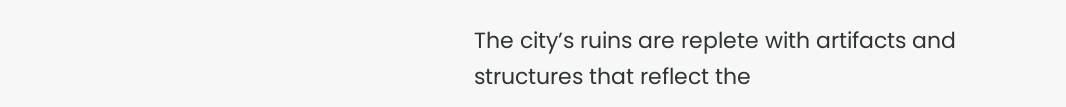The city’s ruins are replete with artifacts and structures that reflect the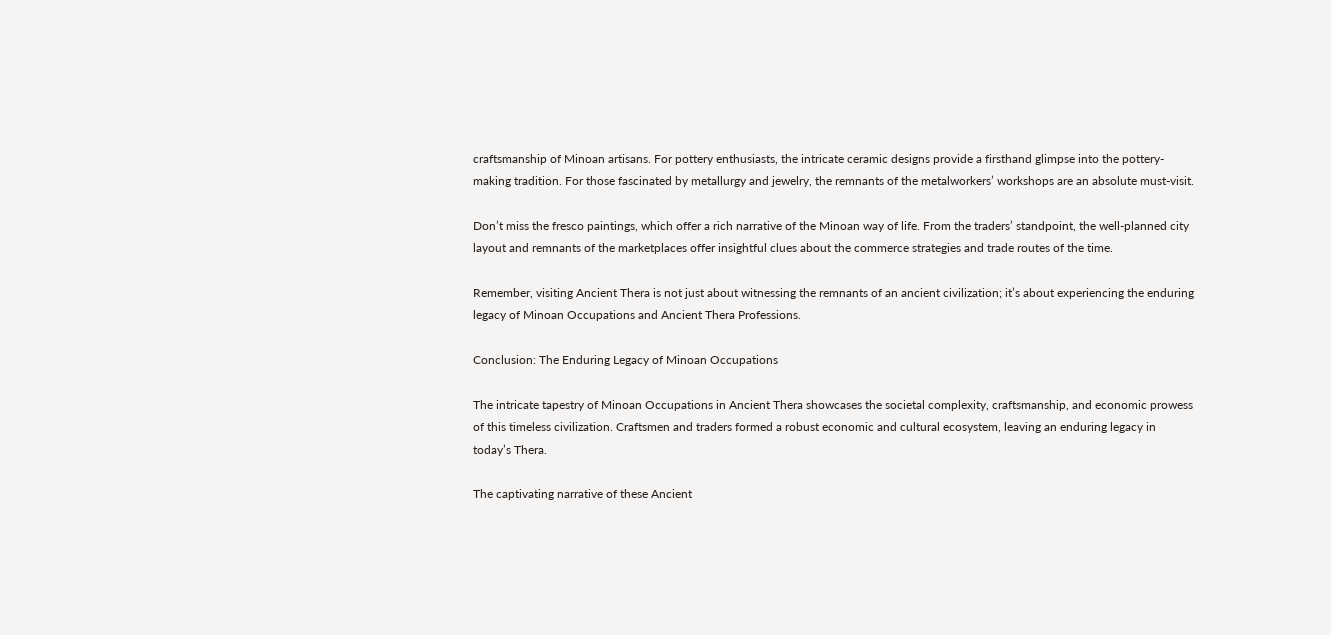craftsmanship of Minoan artisans. For pottery enthusiasts, the intricate ceramic designs provide a firsthand glimpse into the pottery-making tradition. For those fascinated by metallurgy and jewelry, the remnants of the metalworkers’ workshops are an absolute must-visit.

Don’t miss the fresco paintings, which offer a rich narrative of the Minoan way of life. From the traders’ standpoint, the well-planned city layout and remnants of the marketplaces offer insightful clues about the commerce strategies and trade routes of the time.

Remember, visiting Ancient Thera is not just about witnessing the remnants of an ancient civilization; it’s about experiencing the enduring legacy of Minoan Occupations and Ancient Thera Professions.

Conclusion: The Enduring Legacy of Minoan Occupations

The intricate tapestry of Minoan Occupations in Ancient Thera showcases the societal complexity, craftsmanship, and economic prowess of this timeless civilization. Craftsmen and traders formed a robust economic and cultural ecosystem, leaving an enduring legacy in today’s Thera.

The captivating narrative of these Ancient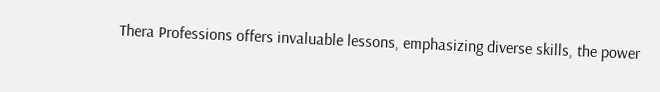Thera Professions offers invaluable lessons, emphasizing diverse skills, the power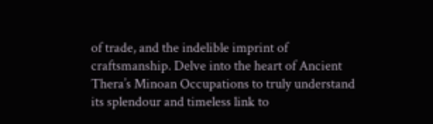of trade, and the indelible imprint of craftsmanship. Delve into the heart of Ancient Thera’s Minoan Occupations to truly understand its splendour and timeless link to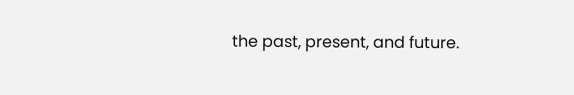the past, present, and future.